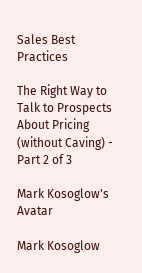Sales Best Practices

The Right Way to Talk to Prospects About Pricing (without Caving) - Part 2 of 3

Mark Kosoglow's Avatar

Mark Kosoglow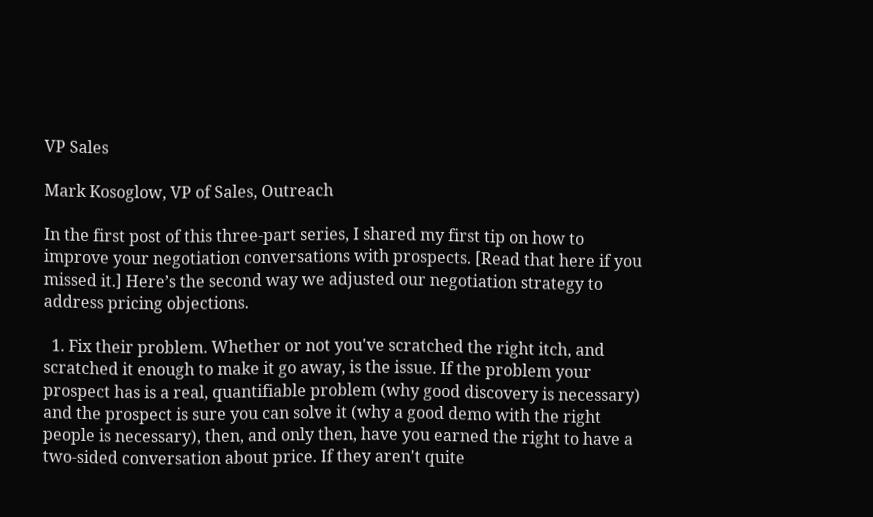VP Sales

Mark Kosoglow, VP of Sales, Outreach

In the first post of this three-part series, I shared my first tip on how to improve your negotiation conversations with prospects. [Read that here if you missed it.] Here’s the second way we adjusted our negotiation strategy to address pricing objections.

  1. Fix their problem. Whether or not you've scratched the right itch, and scratched it enough to make it go away, is the issue. If the problem your prospect has is a real, quantifiable problem (why good discovery is necessary) and the prospect is sure you can solve it (why a good demo with the right people is necessary), then, and only then, have you earned the right to have a two-sided conversation about price. If they aren't quite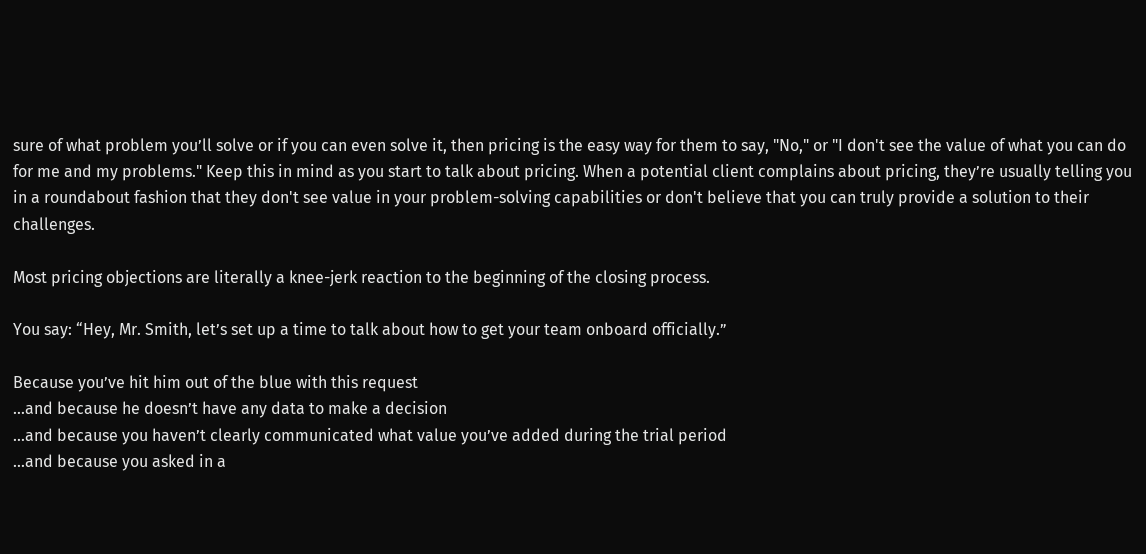sure of what problem you’ll solve or if you can even solve it, then pricing is the easy way for them to say, "No," or "I don't see the value of what you can do for me and my problems." Keep this in mind as you start to talk about pricing. When a potential client complains about pricing, they’re usually telling you in a roundabout fashion that they don't see value in your problem-solving capabilities or don't believe that you can truly provide a solution to their challenges.

Most pricing objections are literally a knee-jerk reaction to the beginning of the closing process.

You say: “Hey, Mr. Smith, let’s set up a time to talk about how to get your team onboard officially.”

Because you’ve hit him out of the blue with this request
...and because he doesn’t have any data to make a decision
...and because you haven’t clearly communicated what value you’ve added during the trial period
...and because you asked in a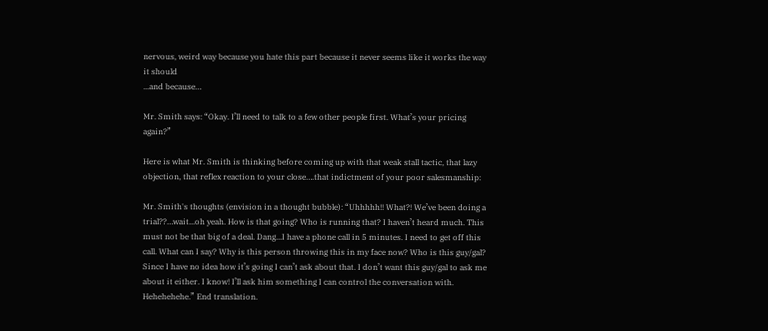nervous, weird way because you hate this part because it never seems like it works the way it should
...and because…

Mr. Smith says: “Okay. I’ll need to talk to a few other people first. What’s your pricing again?”

Here is what Mr. Smith is thinking before coming up with that weak stall tactic, that lazy objection, that reflex reaction to your close….that indictment of your poor salesmanship:

Mr. Smith's thoughts (envision in a thought bubble): “Uhhhhh!! What?! We’ve been doing a trial??…wait...oh yeah. How is that going? Who is running that? I haven’t heard much. This must not be that big of a deal. Dang...I have a phone call in 5 minutes. I need to get off this call. What can I say? Why is this person throwing this in my face now? Who is this guy/gal? Since I have no idea how it’s going I can’t ask about that. I don’t want this guy/gal to ask me about it either. I know! I’ll ask him something I can control the conversation with. Hehehehehe.” End translation.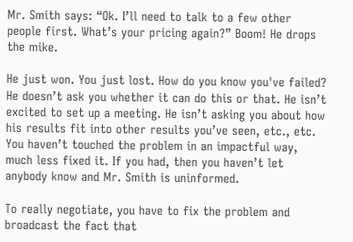Mr. Smith says: “Ok. I’ll need to talk to a few other people first. What’s your pricing again?” Boom! He drops the mike.

He just won. You just lost. How do you know you've failed? He doesn’t ask you whether it can do this or that. He isn’t excited to set up a meeting. He isn’t asking you about how his results fit into other results you’ve seen, etc., etc. You haven’t touched the problem in an impactful way, much less fixed it. If you had, then you haven’t let anybody know and Mr. Smith is uninformed.

To really negotiate, you have to fix the problem and broadcast the fact that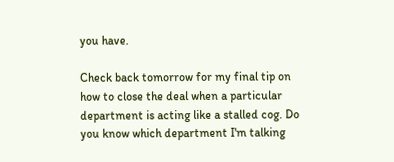you have.

Check back tomorrow for my final tip on how to close the deal when a particular department is acting like a stalled cog. Do you know which department I'm talking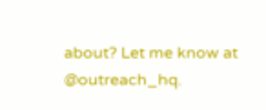about? Let me know at @outreach_hq.